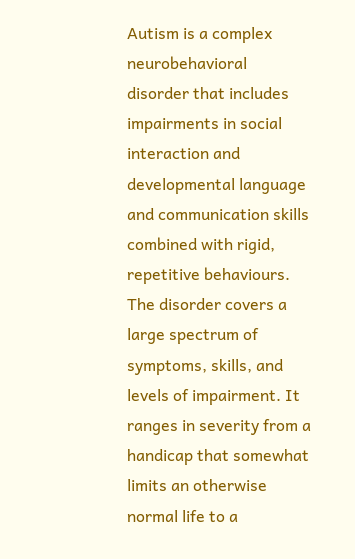Autism is a complex neurobehavioral disorder that includes impairments in social interaction and developmental language and communication skills combined with rigid, repetitive behaviours. The disorder covers a large spectrum of symptoms, skills, and levels of impairment. It ranges in severity from a handicap that somewhat limits an otherwise normal life to a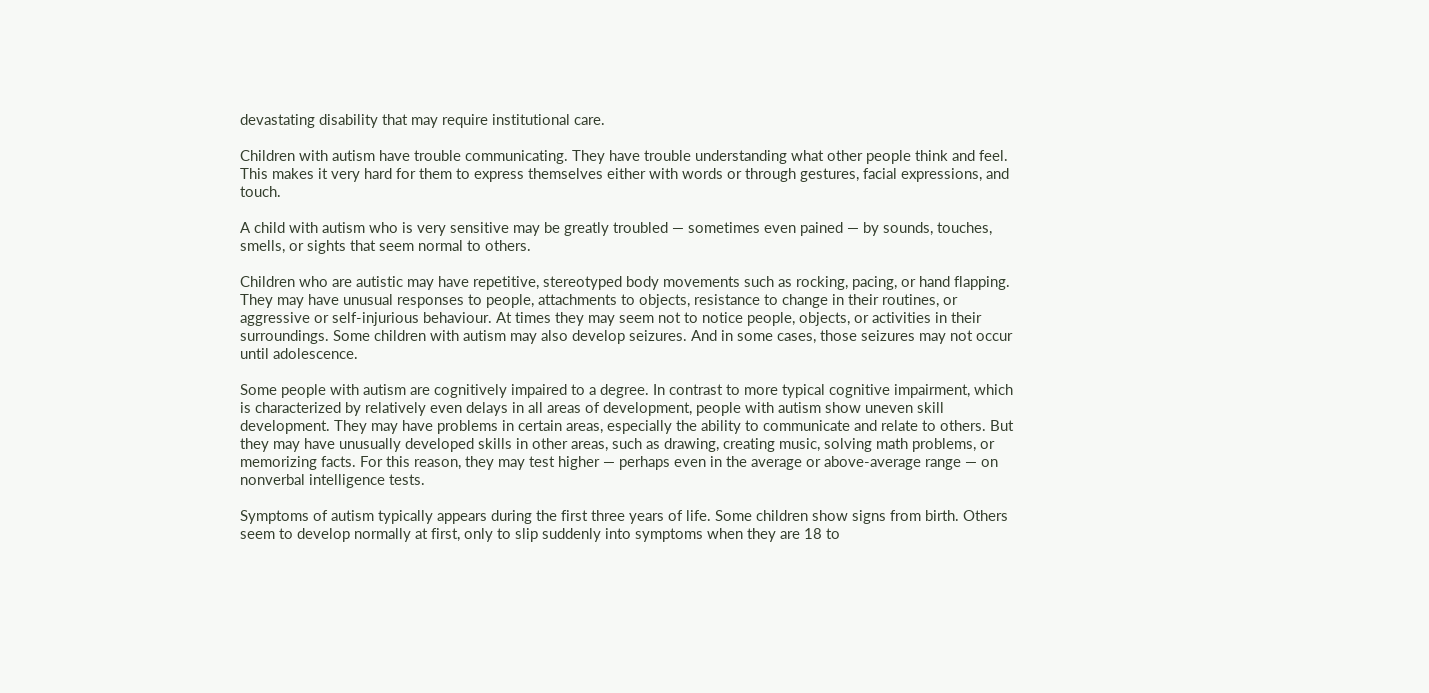devastating disability that may require institutional care.

Children with autism have trouble communicating. They have trouble understanding what other people think and feel. This makes it very hard for them to express themselves either with words or through gestures, facial expressions, and touch.

A child with autism who is very sensitive may be greatly troubled — sometimes even pained — by sounds, touches, smells, or sights that seem normal to others.

Children who are autistic may have repetitive, stereotyped body movements such as rocking, pacing, or hand flapping. They may have unusual responses to people, attachments to objects, resistance to change in their routines, or aggressive or self-injurious behaviour. At times they may seem not to notice people, objects, or activities in their surroundings. Some children with autism may also develop seizures. And in some cases, those seizures may not occur until adolescence.

Some people with autism are cognitively impaired to a degree. In contrast to more typical cognitive impairment, which is characterized by relatively even delays in all areas of development, people with autism show uneven skill development. They may have problems in certain areas, especially the ability to communicate and relate to others. But they may have unusually developed skills in other areas, such as drawing, creating music, solving math problems, or memorizing facts. For this reason, they may test higher — perhaps even in the average or above-average range — on nonverbal intelligence tests.

Symptoms of autism typically appears during the first three years of life. Some children show signs from birth. Others seem to develop normally at first, only to slip suddenly into symptoms when they are 18 to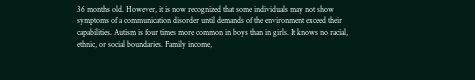36 months old. However, it is now recognized that some individuals may not show symptoms of a communication disorder until demands of the environment exceed their capabilities. Autism is four times more common in boys than in girls. It knows no racial, ethnic, or social boundaries. Family income,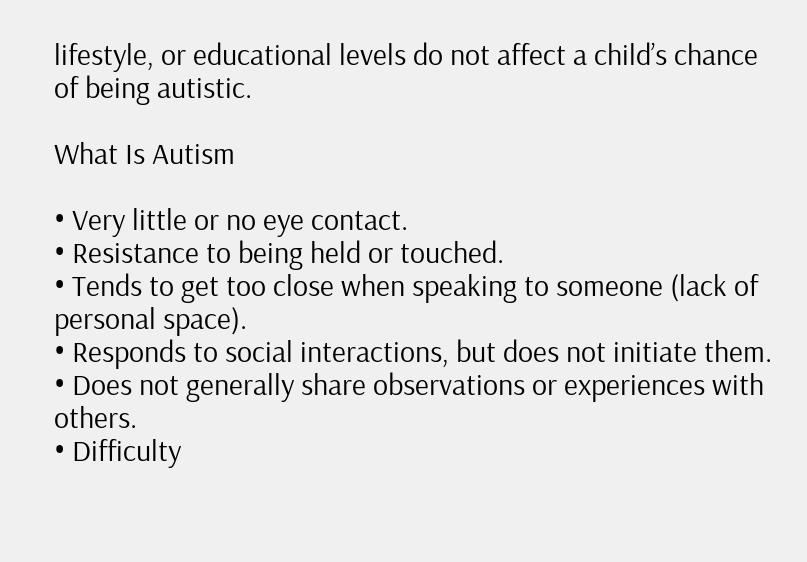lifestyle, or educational levels do not affect a child’s chance of being autistic.

What Is Autism

• Very little or no eye contact.
• Resistance to being held or touched.
• Tends to get too close when speaking to someone (lack of personal space).
• Responds to social interactions, but does not initiate them.
• Does not generally share observations or experiences with others.
• Difficulty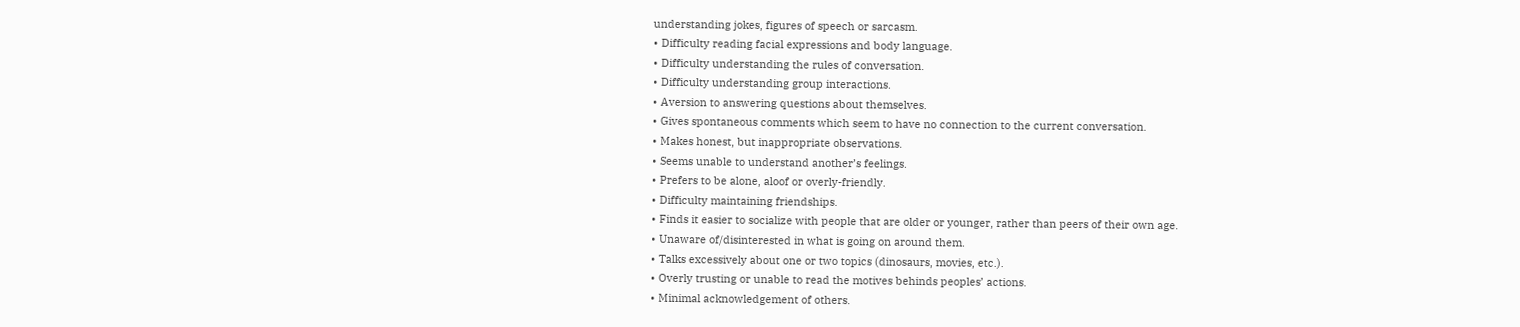understanding jokes, figures of speech or sarcasm.
• Difficulty reading facial expressions and body language.
• Difficulty understanding the rules of conversation.
• Difficulty understanding group interactions.
• Aversion to answering questions about themselves.
• Gives spontaneous comments which seem to have no connection to the current conversation.
• Makes honest, but inappropriate observations.
• Seems unable to understand another’s feelings.
• Prefers to be alone, aloof or overly-friendly.
• Difficulty maintaining friendships.
• Finds it easier to socialize with people that are older or younger, rather than peers of their own age.
• Unaware of/disinterested in what is going on around them.
• Talks excessively about one or two topics (dinosaurs, movies, etc.).
• Overly trusting or unable to read the motives behinds peoples’ actions.
• Minimal acknowledgement of others.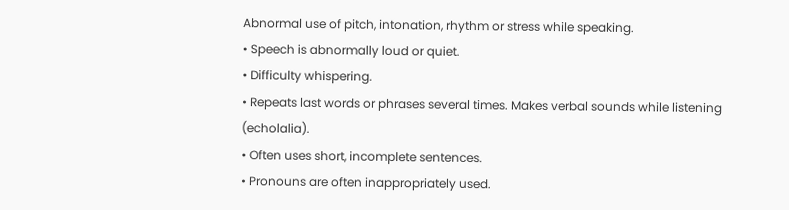Abnormal use of pitch, intonation, rhythm or stress while speaking.
• Speech is abnormally loud or quiet.
• Difficulty whispering.
• Repeats last words or phrases several times. Makes verbal sounds while listening (echolalia).
• Often uses short, incomplete sentences.
• Pronouns are often inappropriately used.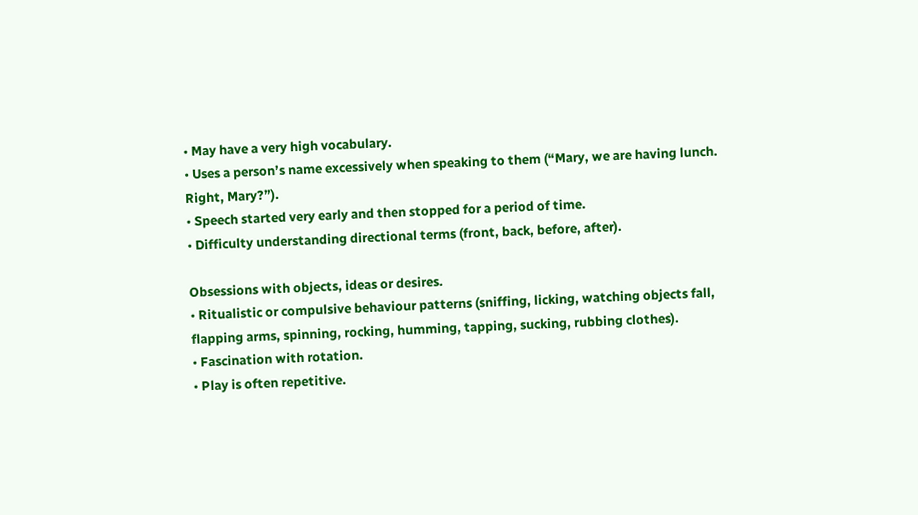• May have a very high vocabulary.
• Uses a person’s name excessively when speaking to them (“Mary, we are having lunch. Right, Mary?”).
• Speech started very early and then stopped for a period of time.
• Difficulty understanding directional terms (front, back, before, after).

Obsessions with objects, ideas or desires.
• Ritualistic or compulsive behaviour patterns (sniffing, licking, watching objects fall, flapping arms, spinning, rocking, humming, tapping, sucking, rubbing clothes).
• Fascination with rotation.
• Play is often repetitive.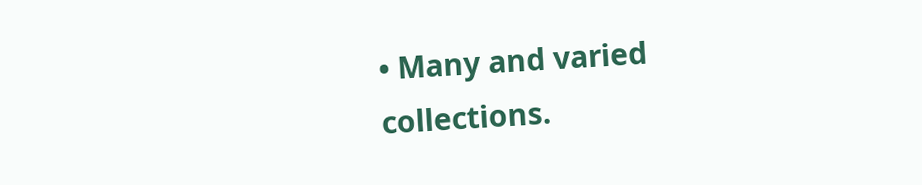• Many and varied collections.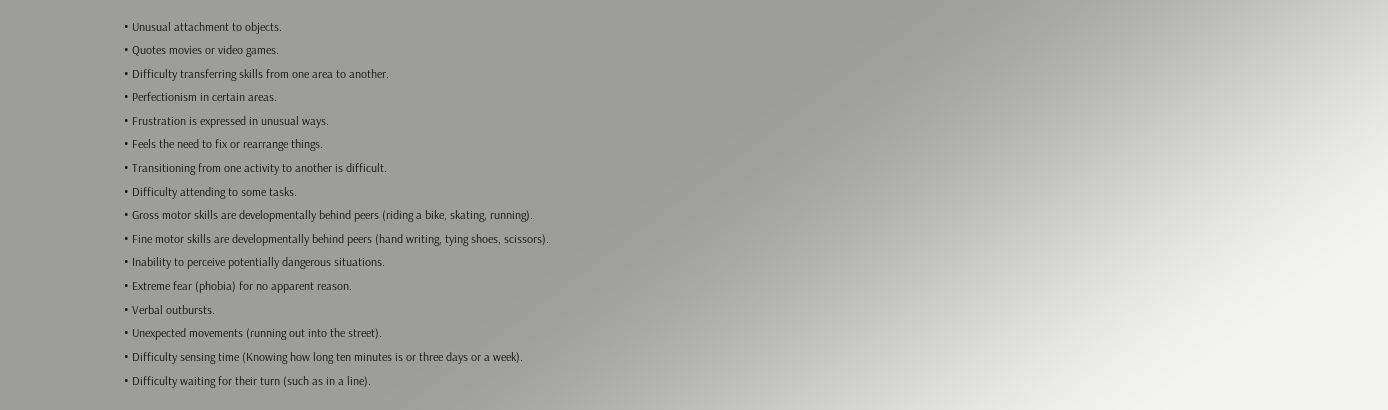• Unusual attachment to objects.
• Quotes movies or video games.
• Difficulty transferring skills from one area to another.
• Perfectionism in certain areas.
• Frustration is expressed in unusual ways.
• Feels the need to fix or rearrange things.
• Transitioning from one activity to another is difficult.
• Difficulty attending to some tasks.
• Gross motor skills are developmentally behind peers (riding a bike, skating, running).
• Fine motor skills are developmentally behind peers (hand writing, tying shoes, scissors).
• Inability to perceive potentially dangerous situations.
• Extreme fear (phobia) for no apparent reason.
• Verbal outbursts.
• Unexpected movements (running out into the street).
• Difficulty sensing time (Knowing how long ten minutes is or three days or a week).
• Difficulty waiting for their turn (such as in a line).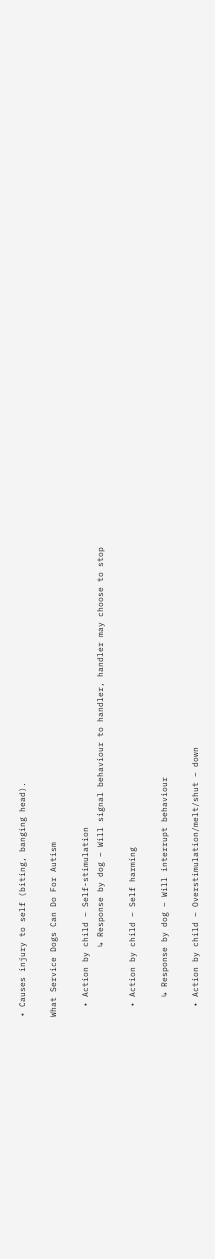• Causes injury to self (biting, banging head).

What Service Dogs Can Do For Autism

  • Action by child – Self-stimulation
              ↳ Response by dog – Will signal behaviour to handler, handler may choose to stop

  • Action by child – Self harming

    ↳ Response by dog – Will interrupt behaviour

  • Action by child – Overstimulation/melt/shut – down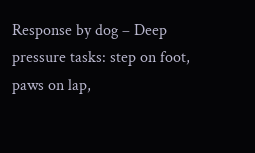Response by dog – Deep pressure tasks: step on foot, paws on lap,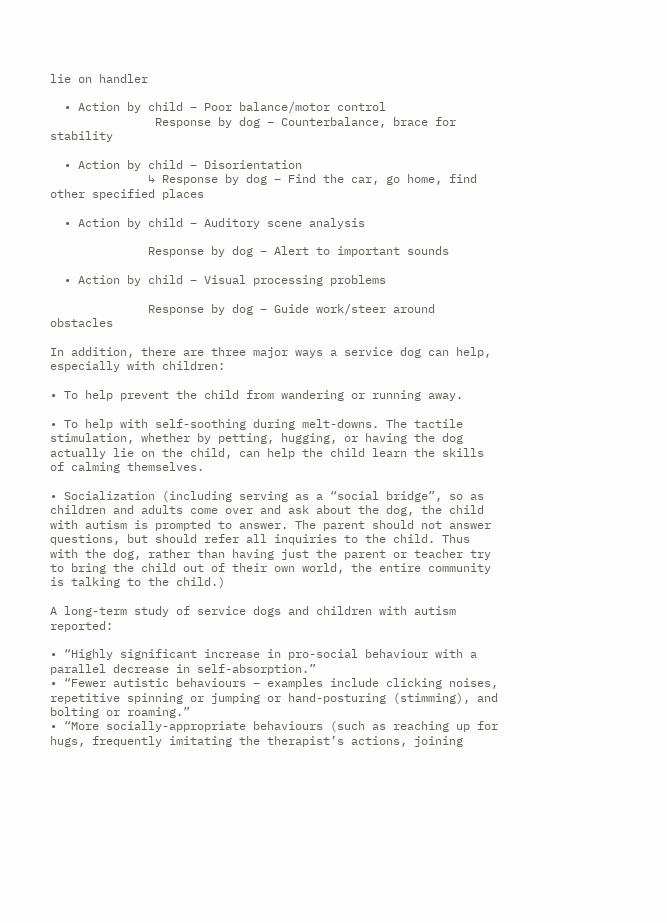lie on handler

  • Action by child – Poor balance/motor control
               Response by dog – Counterbalance, brace for stability

  • Action by child – Disorientation
              ↳ Response by dog – Find the car, go home, find other specified places

  • Action by child – Auditory scene analysis

              Response by dog – Alert to important sounds

  • Action by child – Visual processing problems

              Response by dog – Guide work/steer around obstacles

In addition, there are three major ways a service dog can help, especially with children:

• To help prevent the child from wandering or running away.

• To help with self-soothing during melt-downs. The tactile stimulation, whether by petting, hugging, or having the dog actually lie on the child, can help the child learn the skills of calming themselves.

• Socialization (including serving as a “social bridge”, so as children and adults come over and ask about the dog, the child with autism is prompted to answer. The parent should not answer questions, but should refer all inquiries to the child. Thus with the dog, rather than having just the parent or teacher try to bring the child out of their own world, the entire community is talking to the child.)

A long-term study of service dogs and children with autism reported:

• “Highly significant increase in pro-social behaviour with a parallel decrease in self-absorption.”
• “Fewer autistic behaviours – examples include clicking noises, repetitive spinning or jumping or hand-posturing (stimming), and bolting or roaming.”
• “More socially-appropriate behaviours (such as reaching up for hugs, frequently imitating the therapist’s actions, joining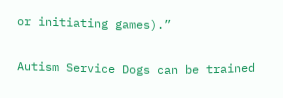or initiating games).”

Autism Service Dogs can be trained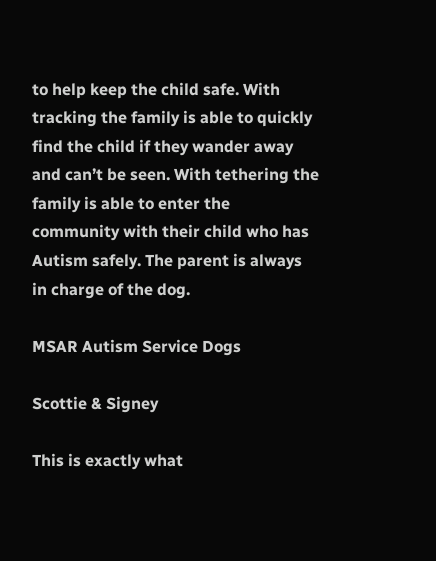to help keep the child safe. With tracking the family is able to quickly find the child if they wander away and can’t be seen. With tethering the family is able to enter the community with their child who has Autism safely. The parent is always in charge of the dog.

MSAR Autism Service Dogs

Scottie & Signey

This is exactly what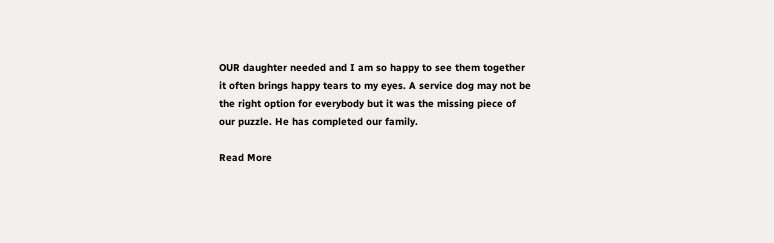OUR daughter needed and I am so happy to see them together it often brings happy tears to my eyes. A service dog may not be the right option for everybody but it was the missing piece of our puzzle. He has completed our family.

Read More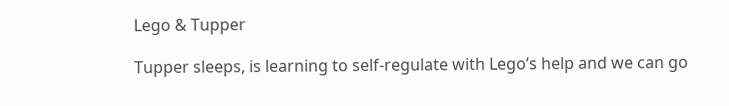Lego & Tupper

Tupper sleeps, is learning to self-regulate with Lego’s help and we can go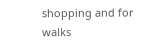shopping and for walks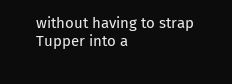without having to strap Tupper into a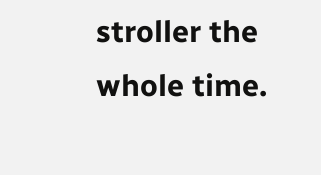stroller the whole time.